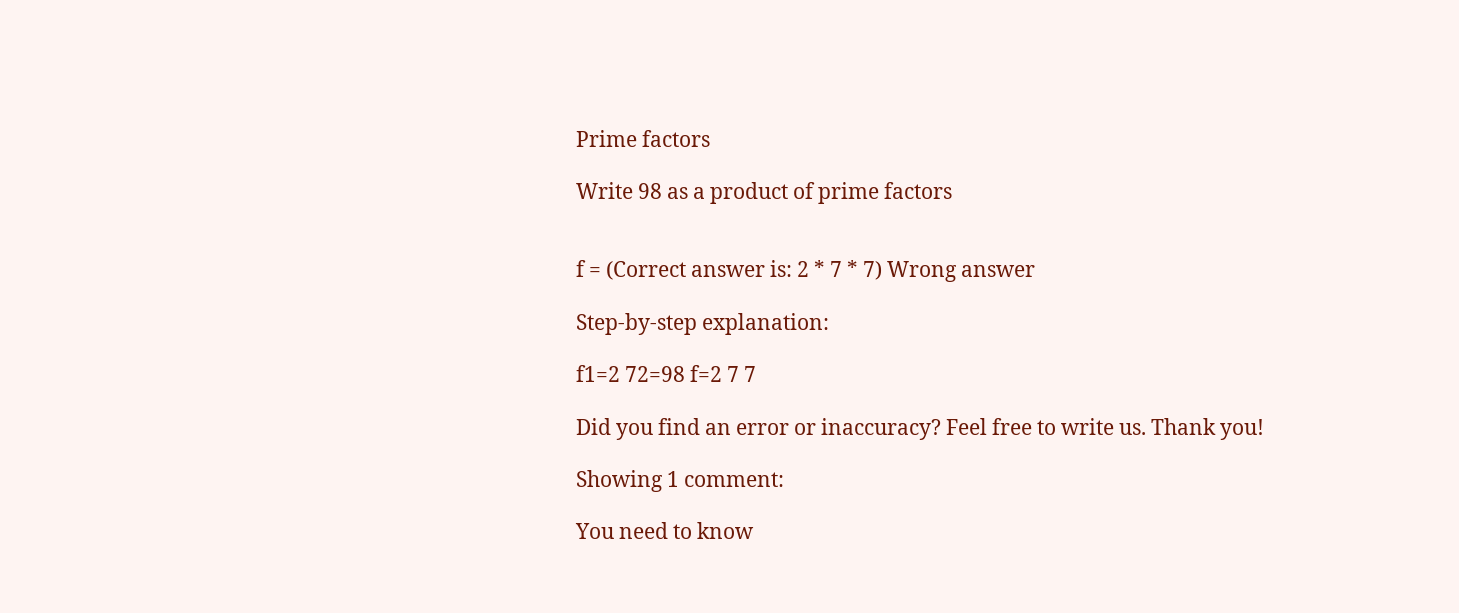Prime factors

Write 98 as a product of prime factors


f = (Correct answer is: 2 * 7 * 7) Wrong answer

Step-by-step explanation:

f1=2 72=98 f=2 7 7

Did you find an error or inaccuracy? Feel free to write us. Thank you!

Showing 1 comment:

You need to know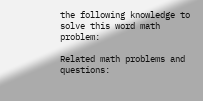the following knowledge to solve this word math problem:

Related math problems and questions: